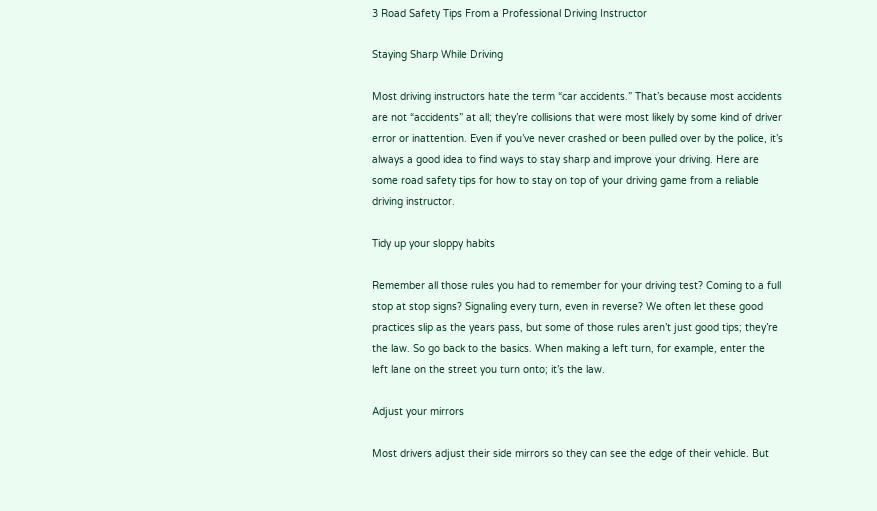3 Road Safety Tips From a Professional Driving Instructor

Staying Sharp While Driving

Most driving instructors hate the term “car accidents.” That’s because most accidents are not “accidents” at all; they’re collisions that were most likely by some kind of driver error or inattention. Even if you’ve never crashed or been pulled over by the police, it’s always a good idea to find ways to stay sharp and improve your driving. Here are some road safety tips for how to stay on top of your driving game from a reliable driving instructor.

Tidy up your sloppy habits

Remember all those rules you had to remember for your driving test? Coming to a full stop at stop signs? Signaling every turn, even in reverse? We often let these good practices slip as the years pass, but some of those rules aren’t just good tips; they’re the law. So go back to the basics. When making a left turn, for example, enter the left lane on the street you turn onto; it’s the law.

Adjust your mirrors

Most drivers adjust their side mirrors so they can see the edge of their vehicle. But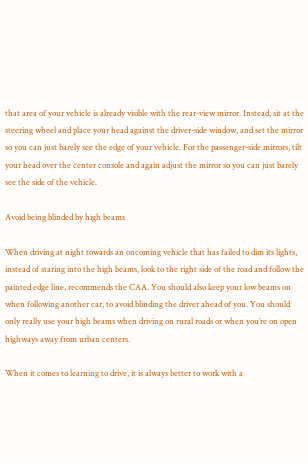that area of your vehicle is already visible with the rear-view mirror. Instead, sit at the steering wheel and place your head against the driver-side window, and set the mirror so you can just barely see the edge of your vehicle. For the passenger-side mirrors, tilt your head over the center console and again adjust the mirror so you can just barely see the side of the vehicle.

Avoid being blinded by high beams

When driving at night towards an oncoming vehicle that has failed to dim its lights, instead of staring into the high beams, look to the right side of the road and follow the painted edge line, recommends the CAA. You should also keep your low beams on when following another car, to avoid blinding the driver ahead of you. You should only really use your high beams when driving on rural roads or when you’re on open highways away from urban centers.

When it comes to learning to drive, it is always better to work with a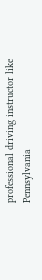professional driving instructor like Pennsylvania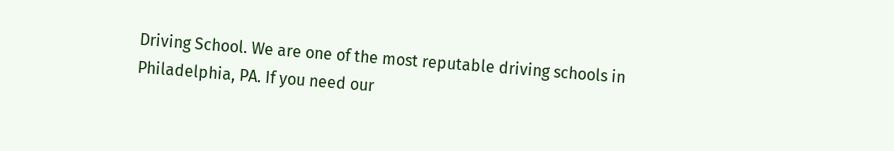Driving School. We are one of the most reputable driving schools in Philadelphia, PA. If you need our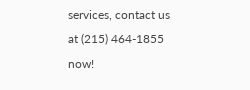services, contact us at (215) 464-1855 now!